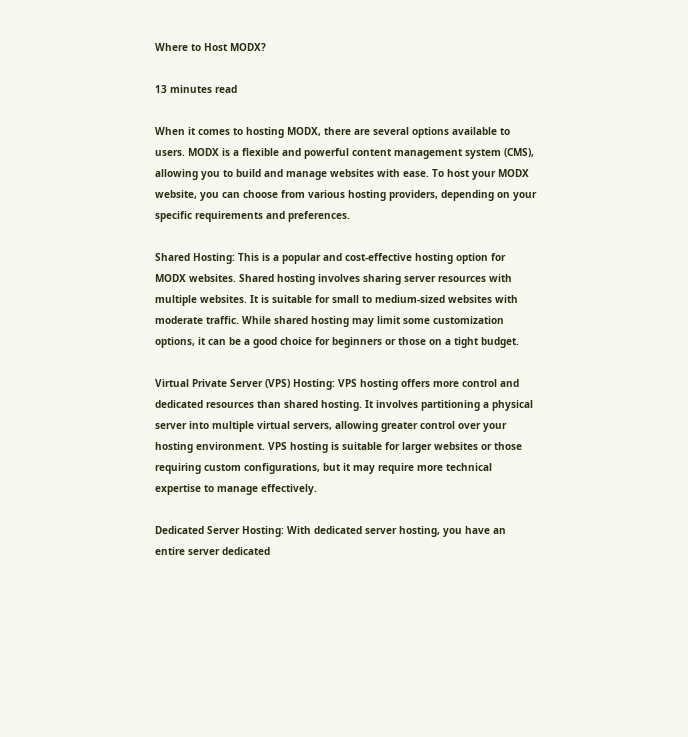Where to Host MODX?

13 minutes read

When it comes to hosting MODX, there are several options available to users. MODX is a flexible and powerful content management system (CMS), allowing you to build and manage websites with ease. To host your MODX website, you can choose from various hosting providers, depending on your specific requirements and preferences.

Shared Hosting: This is a popular and cost-effective hosting option for MODX websites. Shared hosting involves sharing server resources with multiple websites. It is suitable for small to medium-sized websites with moderate traffic. While shared hosting may limit some customization options, it can be a good choice for beginners or those on a tight budget.

Virtual Private Server (VPS) Hosting: VPS hosting offers more control and dedicated resources than shared hosting. It involves partitioning a physical server into multiple virtual servers, allowing greater control over your hosting environment. VPS hosting is suitable for larger websites or those requiring custom configurations, but it may require more technical expertise to manage effectively.

Dedicated Server Hosting: With dedicated server hosting, you have an entire server dedicated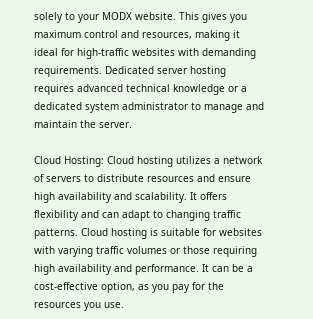solely to your MODX website. This gives you maximum control and resources, making it ideal for high-traffic websites with demanding requirements. Dedicated server hosting requires advanced technical knowledge or a dedicated system administrator to manage and maintain the server.

Cloud Hosting: Cloud hosting utilizes a network of servers to distribute resources and ensure high availability and scalability. It offers flexibility and can adapt to changing traffic patterns. Cloud hosting is suitable for websites with varying traffic volumes or those requiring high availability and performance. It can be a cost-effective option, as you pay for the resources you use.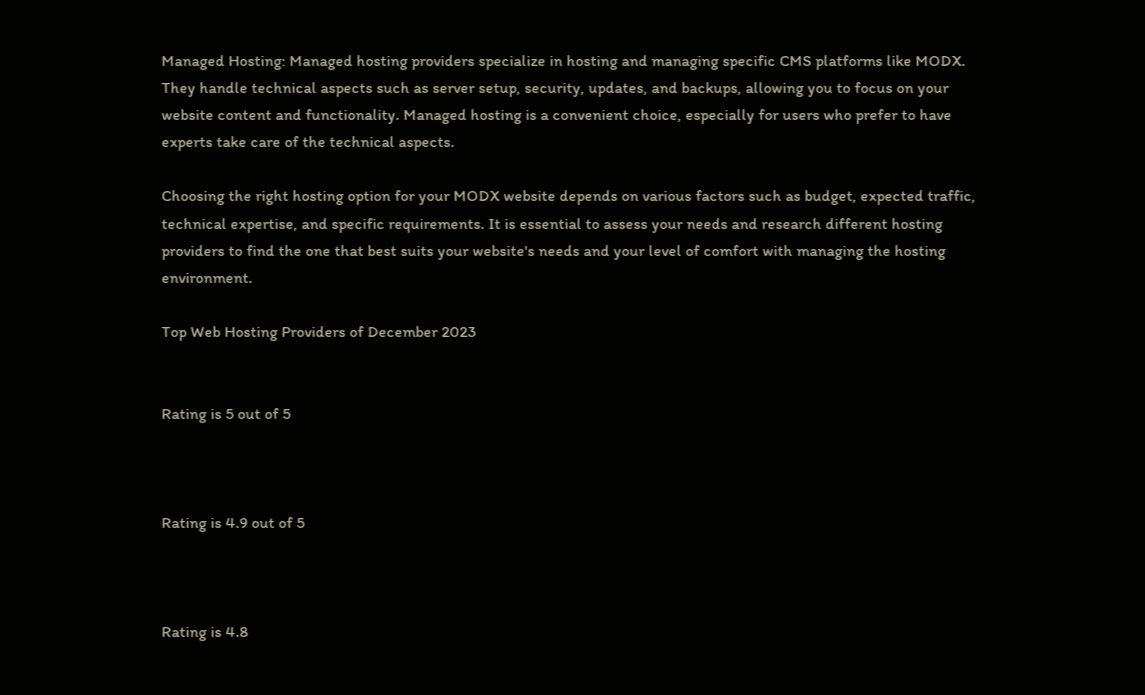Managed Hosting: Managed hosting providers specialize in hosting and managing specific CMS platforms like MODX. They handle technical aspects such as server setup, security, updates, and backups, allowing you to focus on your website content and functionality. Managed hosting is a convenient choice, especially for users who prefer to have experts take care of the technical aspects.

Choosing the right hosting option for your MODX website depends on various factors such as budget, expected traffic, technical expertise, and specific requirements. It is essential to assess your needs and research different hosting providers to find the one that best suits your website's needs and your level of comfort with managing the hosting environment.

Top Web Hosting Providers of December 2023


Rating is 5 out of 5



Rating is 4.9 out of 5



Rating is 4.8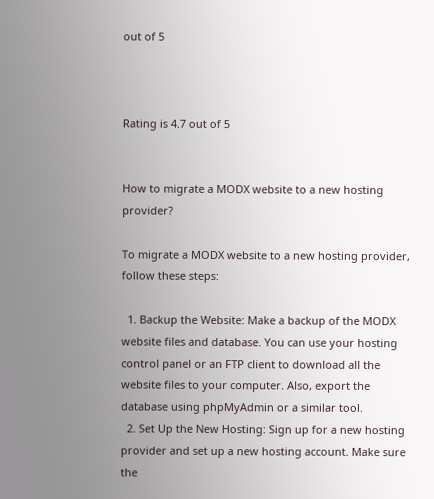out of 5



Rating is 4.7 out of 5


How to migrate a MODX website to a new hosting provider?

To migrate a MODX website to a new hosting provider, follow these steps:

  1. Backup the Website: Make a backup of the MODX website files and database. You can use your hosting control panel or an FTP client to download all the website files to your computer. Also, export the database using phpMyAdmin or a similar tool.
  2. Set Up the New Hosting: Sign up for a new hosting provider and set up a new hosting account. Make sure the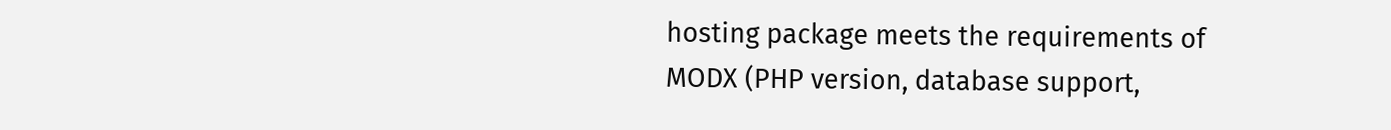hosting package meets the requirements of MODX (PHP version, database support,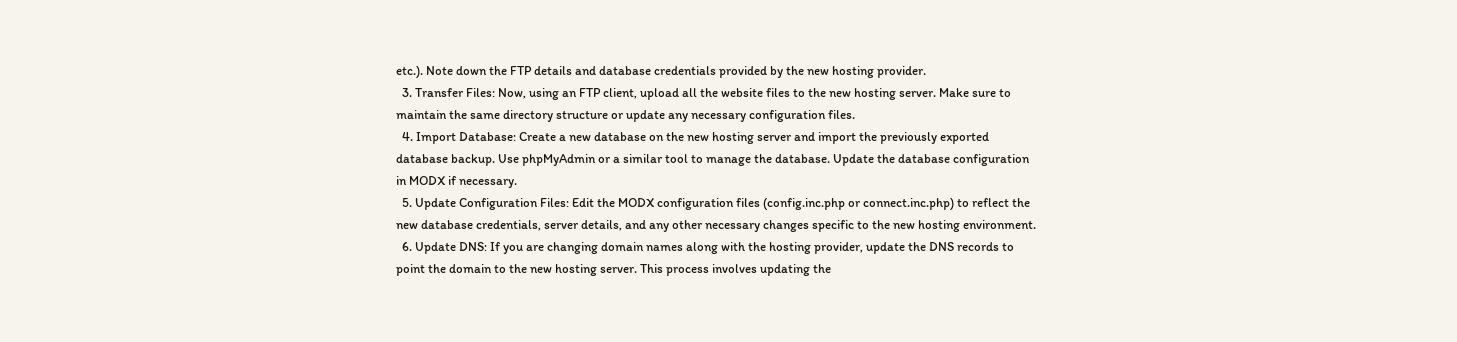etc.). Note down the FTP details and database credentials provided by the new hosting provider.
  3. Transfer Files: Now, using an FTP client, upload all the website files to the new hosting server. Make sure to maintain the same directory structure or update any necessary configuration files.
  4. Import Database: Create a new database on the new hosting server and import the previously exported database backup. Use phpMyAdmin or a similar tool to manage the database. Update the database configuration in MODX if necessary.
  5. Update Configuration Files: Edit the MODX configuration files (config.inc.php or connect.inc.php) to reflect the new database credentials, server details, and any other necessary changes specific to the new hosting environment.
  6. Update DNS: If you are changing domain names along with the hosting provider, update the DNS records to point the domain to the new hosting server. This process involves updating the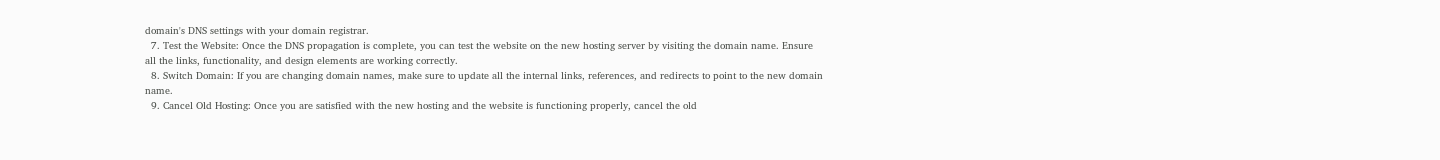domain's DNS settings with your domain registrar.
  7. Test the Website: Once the DNS propagation is complete, you can test the website on the new hosting server by visiting the domain name. Ensure all the links, functionality, and design elements are working correctly.
  8. Switch Domain: If you are changing domain names, make sure to update all the internal links, references, and redirects to point to the new domain name.
  9. Cancel Old Hosting: Once you are satisfied with the new hosting and the website is functioning properly, cancel the old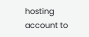hosting account to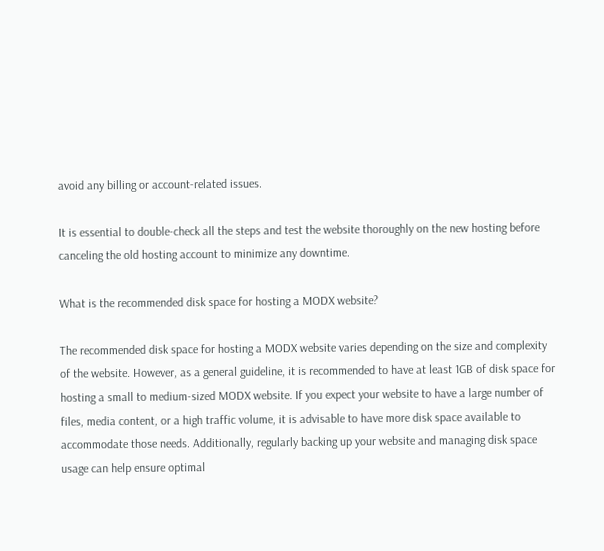avoid any billing or account-related issues.

It is essential to double-check all the steps and test the website thoroughly on the new hosting before canceling the old hosting account to minimize any downtime.

What is the recommended disk space for hosting a MODX website?

The recommended disk space for hosting a MODX website varies depending on the size and complexity of the website. However, as a general guideline, it is recommended to have at least 1GB of disk space for hosting a small to medium-sized MODX website. If you expect your website to have a large number of files, media content, or a high traffic volume, it is advisable to have more disk space available to accommodate those needs. Additionally, regularly backing up your website and managing disk space usage can help ensure optimal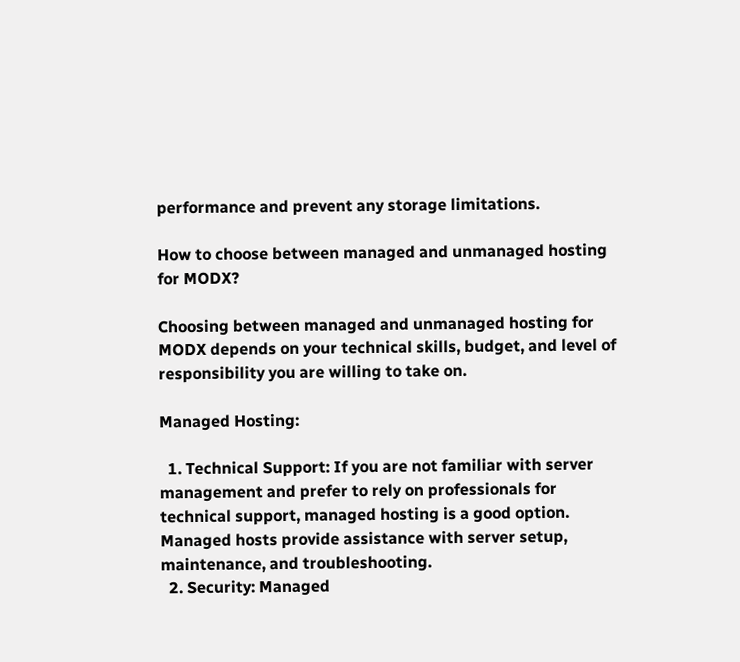performance and prevent any storage limitations.

How to choose between managed and unmanaged hosting for MODX?

Choosing between managed and unmanaged hosting for MODX depends on your technical skills, budget, and level of responsibility you are willing to take on.

Managed Hosting:

  1. Technical Support: If you are not familiar with server management and prefer to rely on professionals for technical support, managed hosting is a good option. Managed hosts provide assistance with server setup, maintenance, and troubleshooting.
  2. Security: Managed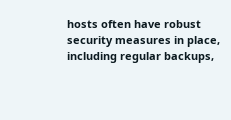hosts often have robust security measures in place, including regular backups,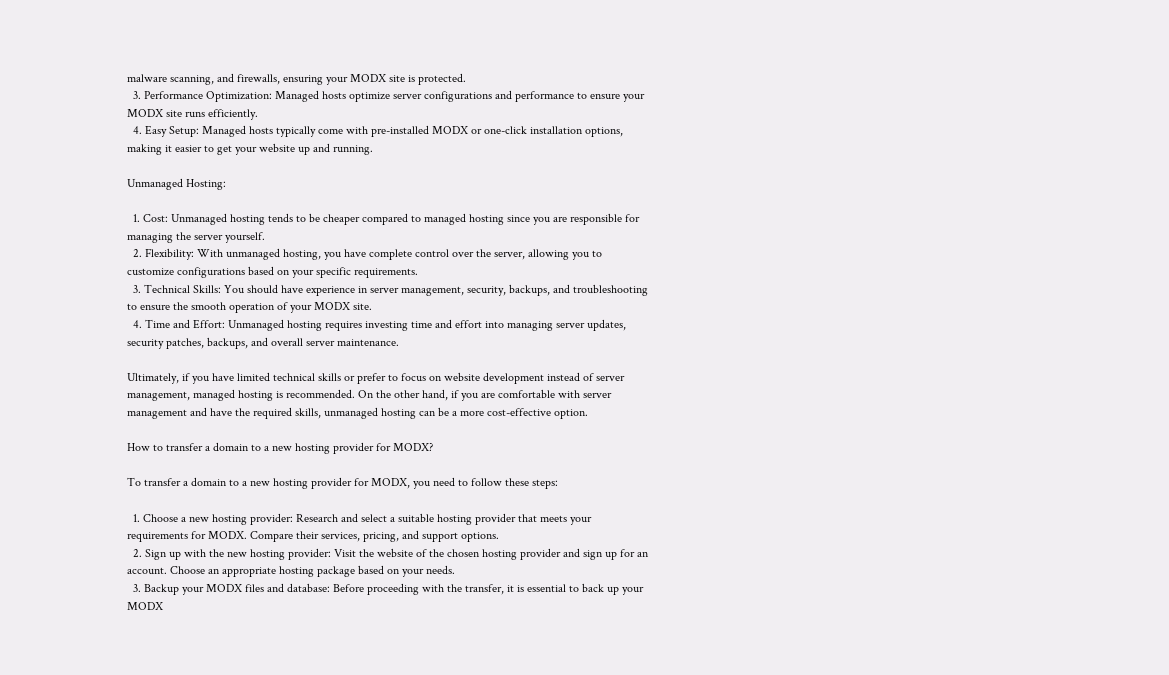malware scanning, and firewalls, ensuring your MODX site is protected.
  3. Performance Optimization: Managed hosts optimize server configurations and performance to ensure your MODX site runs efficiently.
  4. Easy Setup: Managed hosts typically come with pre-installed MODX or one-click installation options, making it easier to get your website up and running.

Unmanaged Hosting:

  1. Cost: Unmanaged hosting tends to be cheaper compared to managed hosting since you are responsible for managing the server yourself.
  2. Flexibility: With unmanaged hosting, you have complete control over the server, allowing you to customize configurations based on your specific requirements.
  3. Technical Skills: You should have experience in server management, security, backups, and troubleshooting to ensure the smooth operation of your MODX site.
  4. Time and Effort: Unmanaged hosting requires investing time and effort into managing server updates, security patches, backups, and overall server maintenance.

Ultimately, if you have limited technical skills or prefer to focus on website development instead of server management, managed hosting is recommended. On the other hand, if you are comfortable with server management and have the required skills, unmanaged hosting can be a more cost-effective option.

How to transfer a domain to a new hosting provider for MODX?

To transfer a domain to a new hosting provider for MODX, you need to follow these steps:

  1. Choose a new hosting provider: Research and select a suitable hosting provider that meets your requirements for MODX. Compare their services, pricing, and support options.
  2. Sign up with the new hosting provider: Visit the website of the chosen hosting provider and sign up for an account. Choose an appropriate hosting package based on your needs.
  3. Backup your MODX files and database: Before proceeding with the transfer, it is essential to back up your MODX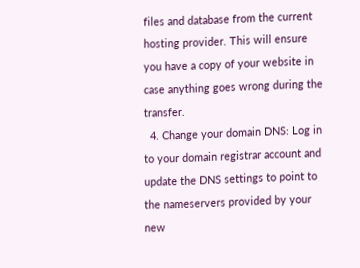files and database from the current hosting provider. This will ensure you have a copy of your website in case anything goes wrong during the transfer.
  4. Change your domain DNS: Log in to your domain registrar account and update the DNS settings to point to the nameservers provided by your new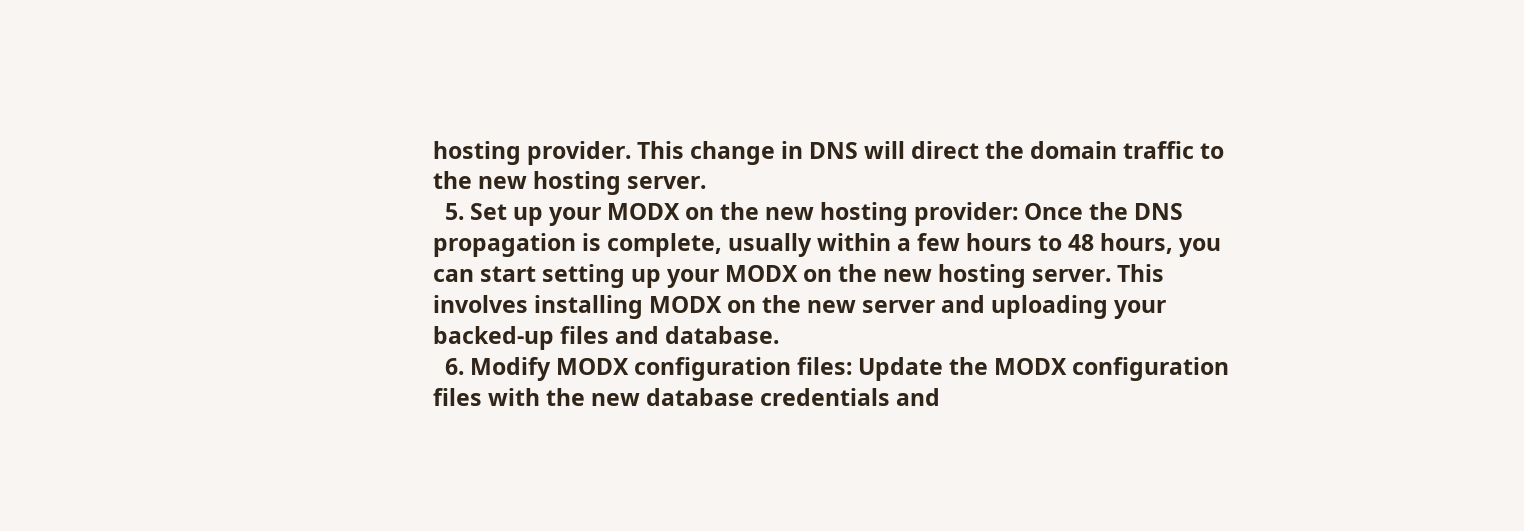hosting provider. This change in DNS will direct the domain traffic to the new hosting server.
  5. Set up your MODX on the new hosting provider: Once the DNS propagation is complete, usually within a few hours to 48 hours, you can start setting up your MODX on the new hosting server. This involves installing MODX on the new server and uploading your backed-up files and database.
  6. Modify MODX configuration files: Update the MODX configuration files with the new database credentials and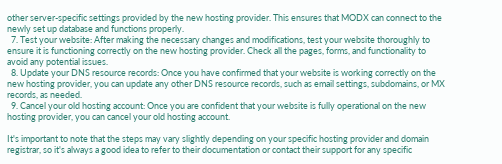other server-specific settings provided by the new hosting provider. This ensures that MODX can connect to the newly set up database and functions properly.
  7. Test your website: After making the necessary changes and modifications, test your website thoroughly to ensure it is functioning correctly on the new hosting provider. Check all the pages, forms, and functionality to avoid any potential issues.
  8. Update your DNS resource records: Once you have confirmed that your website is working correctly on the new hosting provider, you can update any other DNS resource records, such as email settings, subdomains, or MX records, as needed.
  9. Cancel your old hosting account: Once you are confident that your website is fully operational on the new hosting provider, you can cancel your old hosting account.

It's important to note that the steps may vary slightly depending on your specific hosting provider and domain registrar, so it's always a good idea to refer to their documentation or contact their support for any specific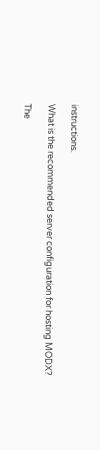instructions.

What is the recommended server configuration for hosting MODX?

The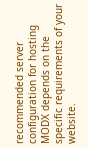recommended server configuration for hosting MODX depends on the specific requirements of your website.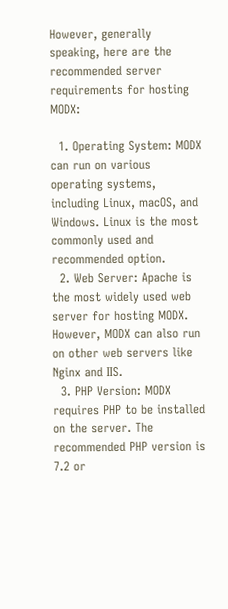However, generally speaking, here are the recommended server requirements for hosting MODX:

  1. Operating System: MODX can run on various operating systems, including Linux, macOS, and Windows. Linux is the most commonly used and recommended option.
  2. Web Server: Apache is the most widely used web server for hosting MODX. However, MODX can also run on other web servers like Nginx and IIS.
  3. PHP Version: MODX requires PHP to be installed on the server. The recommended PHP version is 7.2 or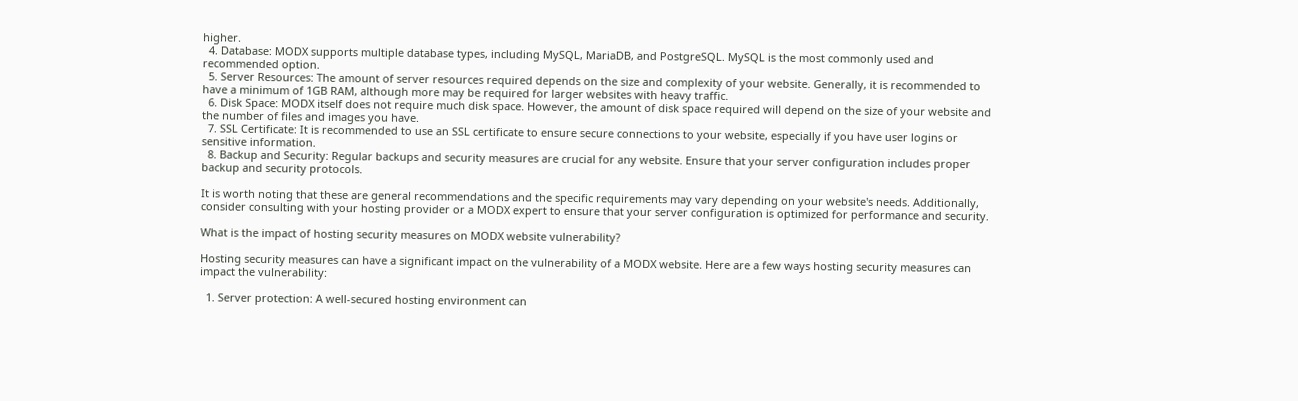higher.
  4. Database: MODX supports multiple database types, including MySQL, MariaDB, and PostgreSQL. MySQL is the most commonly used and recommended option.
  5. Server Resources: The amount of server resources required depends on the size and complexity of your website. Generally, it is recommended to have a minimum of 1GB RAM, although more may be required for larger websites with heavy traffic.
  6. Disk Space: MODX itself does not require much disk space. However, the amount of disk space required will depend on the size of your website and the number of files and images you have.
  7. SSL Certificate: It is recommended to use an SSL certificate to ensure secure connections to your website, especially if you have user logins or sensitive information.
  8. Backup and Security: Regular backups and security measures are crucial for any website. Ensure that your server configuration includes proper backup and security protocols.

It is worth noting that these are general recommendations and the specific requirements may vary depending on your website's needs. Additionally, consider consulting with your hosting provider or a MODX expert to ensure that your server configuration is optimized for performance and security.

What is the impact of hosting security measures on MODX website vulnerability?

Hosting security measures can have a significant impact on the vulnerability of a MODX website. Here are a few ways hosting security measures can impact the vulnerability:

  1. Server protection: A well-secured hosting environment can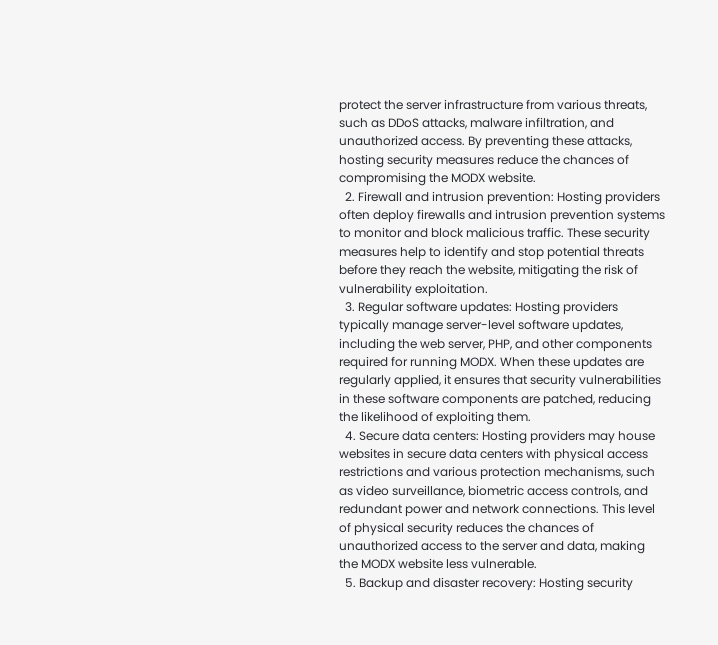protect the server infrastructure from various threats, such as DDoS attacks, malware infiltration, and unauthorized access. By preventing these attacks, hosting security measures reduce the chances of compromising the MODX website.
  2. Firewall and intrusion prevention: Hosting providers often deploy firewalls and intrusion prevention systems to monitor and block malicious traffic. These security measures help to identify and stop potential threats before they reach the website, mitigating the risk of vulnerability exploitation.
  3. Regular software updates: Hosting providers typically manage server-level software updates, including the web server, PHP, and other components required for running MODX. When these updates are regularly applied, it ensures that security vulnerabilities in these software components are patched, reducing the likelihood of exploiting them.
  4. Secure data centers: Hosting providers may house websites in secure data centers with physical access restrictions and various protection mechanisms, such as video surveillance, biometric access controls, and redundant power and network connections. This level of physical security reduces the chances of unauthorized access to the server and data, making the MODX website less vulnerable.
  5. Backup and disaster recovery: Hosting security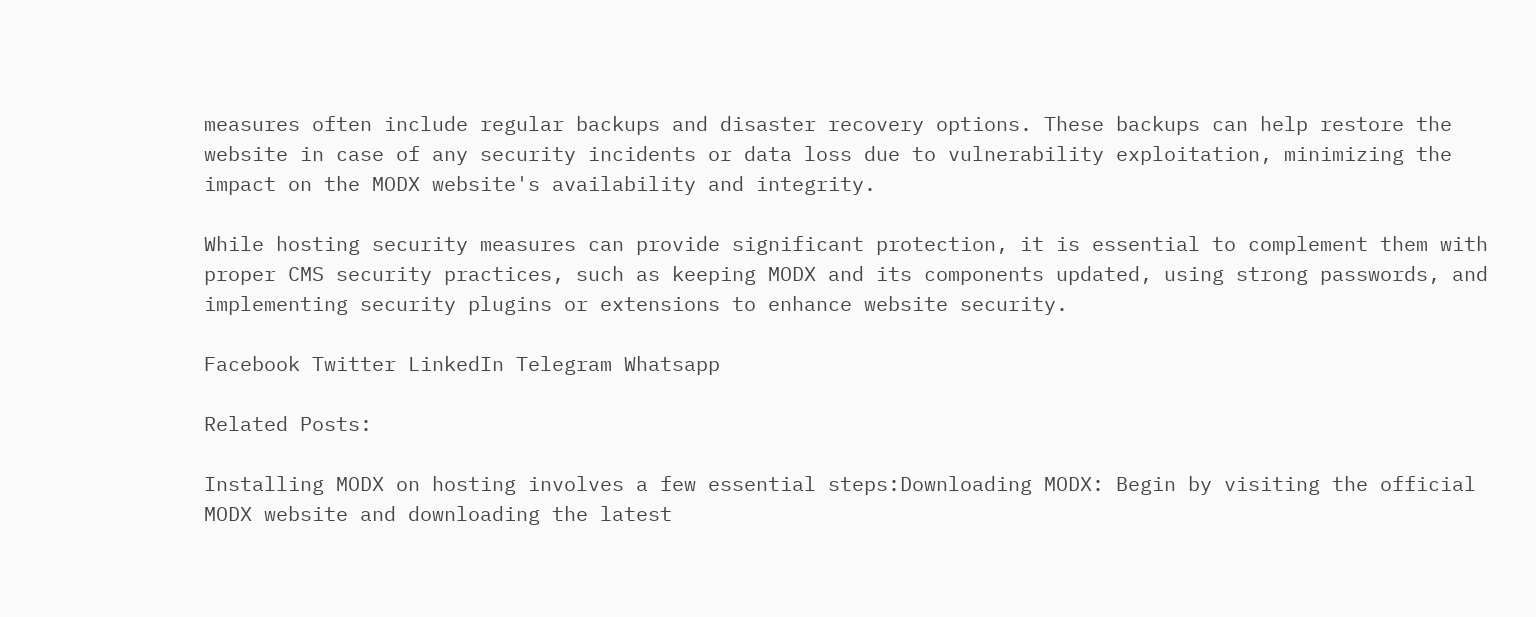measures often include regular backups and disaster recovery options. These backups can help restore the website in case of any security incidents or data loss due to vulnerability exploitation, minimizing the impact on the MODX website's availability and integrity.

While hosting security measures can provide significant protection, it is essential to complement them with proper CMS security practices, such as keeping MODX and its components updated, using strong passwords, and implementing security plugins or extensions to enhance website security.

Facebook Twitter LinkedIn Telegram Whatsapp

Related Posts:

Installing MODX on hosting involves a few essential steps:Downloading MODX: Begin by visiting the official MODX website and downloading the latest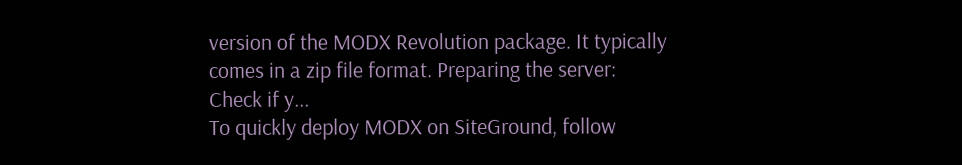version of the MODX Revolution package. It typically comes in a zip file format. Preparing the server: Check if y...
To quickly deploy MODX on SiteGround, follow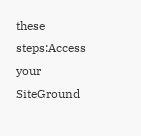these steps:Access your SiteGround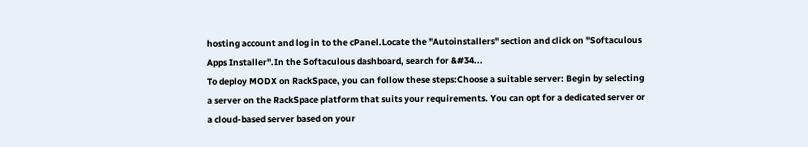hosting account and log in to the cPanel.Locate the "Autoinstallers" section and click on "Softaculous Apps Installer".In the Softaculous dashboard, search for &#34...
To deploy MODX on RackSpace, you can follow these steps:Choose a suitable server: Begin by selecting a server on the RackSpace platform that suits your requirements. You can opt for a dedicated server or a cloud-based server based on your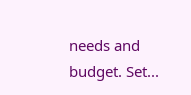needs and budget. Set...